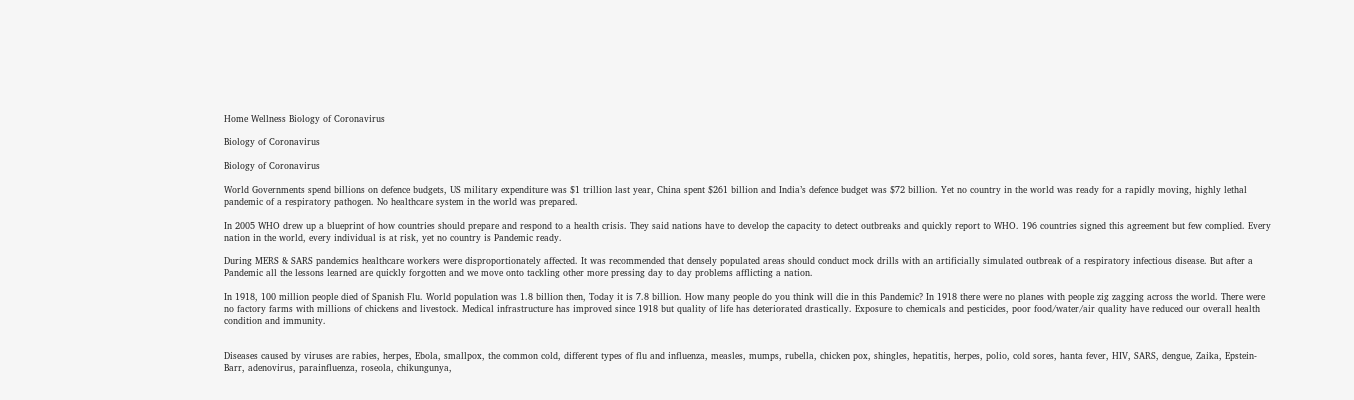Home Wellness Biology of Coronavirus

Biology of Coronavirus

Biology of Coronavirus

World Governments spend billions on defence budgets, US military expenditure was $1 trillion last year, China spent $261 billion and India’s defence budget was $72 billion. Yet no country in the world was ready for a rapidly moving, highly lethal pandemic of a respiratory pathogen. No healthcare system in the world was prepared.

In 2005 WHO drew up a blueprint of how countries should prepare and respond to a health crisis. They said nations have to develop the capacity to detect outbreaks and quickly report to WHO. 196 countries signed this agreement but few complied. Every nation in the world, every individual is at risk, yet no country is Pandemic ready.

During MERS & SARS pandemics healthcare workers were disproportionately affected. It was recommended that densely populated areas should conduct mock drills with an artificially simulated outbreak of a respiratory infectious disease. But after a Pandemic all the lessons learned are quickly forgotten and we move onto tackling other more pressing day to day problems afflicting a nation.

In 1918, 100 million people died of Spanish Flu. World population was 1.8 billion then, Today it is 7.8 billion. How many people do you think will die in this Pandemic? In 1918 there were no planes with people zig zagging across the world. There were no factory farms with millions of chickens and livestock. Medical infrastructure has improved since 1918 but quality of life has deteriorated drastically. Exposure to chemicals and pesticides, poor food/water/air quality have reduced our overall health condition and immunity.


Diseases caused by viruses are rabies, herpes, Ebola, smallpox, the common cold, different types of flu and influenza, measles, mumps, rubella, chicken pox, shingles, hepatitis, herpes, polio, cold sores, hanta fever, HIV, SARS, dengue, Zaika, Epstein-Barr, adenovirus, parainfluenza, roseola, chikungunya,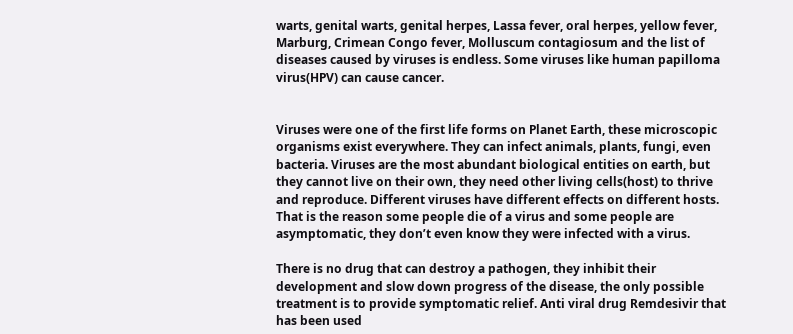warts, genital warts, genital herpes, Lassa fever, oral herpes, yellow fever, Marburg, Crimean Congo fever, Molluscum contagiosum and the list of diseases caused by viruses is endless. Some viruses like human papilloma virus(HPV) can cause cancer.


Viruses were one of the first life forms on Planet Earth, these microscopic organisms exist everywhere. They can infect animals, plants, fungi, even bacteria. Viruses are the most abundant biological entities on earth, but they cannot live on their own, they need other living cells(host) to thrive and reproduce. Different viruses have different effects on different hosts. That is the reason some people die of a virus and some people are asymptomatic, they don’t even know they were infected with a virus.

There is no drug that can destroy a pathogen, they inhibit their development and slow down progress of the disease, the only possible treatment is to provide symptomatic relief. Anti viral drug Remdesivir that has been used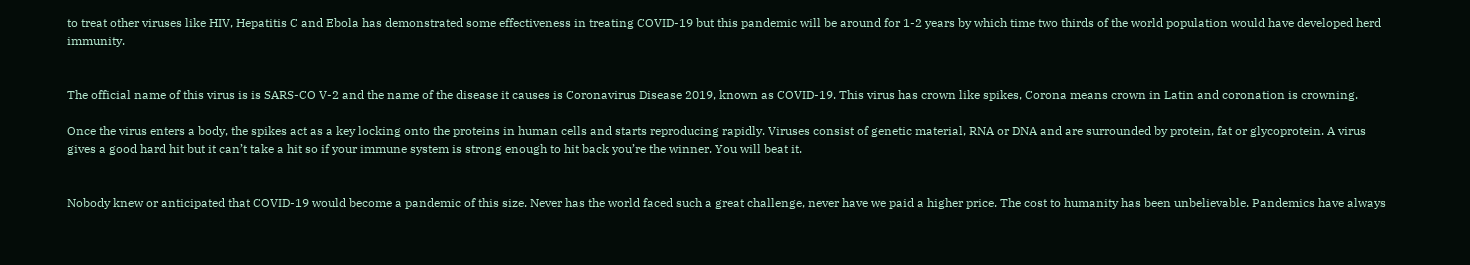to treat other viruses like HIV, Hepatitis C and Ebola has demonstrated some effectiveness in treating COVID-19 but this pandemic will be around for 1-2 years by which time two thirds of the world population would have developed herd immunity.


The official name of this virus is is SARS-CO V-2 and the name of the disease it causes is Coronavirus Disease 2019, known as COVID-19. This virus has crown like spikes, Corona means crown in Latin and coronation is crowning.

Once the virus enters a body, the spikes act as a key locking onto the proteins in human cells and starts reproducing rapidly. Viruses consist of genetic material, RNA or DNA and are surrounded by protein, fat or glycoprotein. A virus gives a good hard hit but it can’t take a hit so if your immune system is strong enough to hit back you’re the winner. You will beat it.


Nobody knew or anticipated that COVID-19 would become a pandemic of this size. Never has the world faced such a great challenge, never have we paid a higher price. The cost to humanity has been unbelievable. Pandemics have always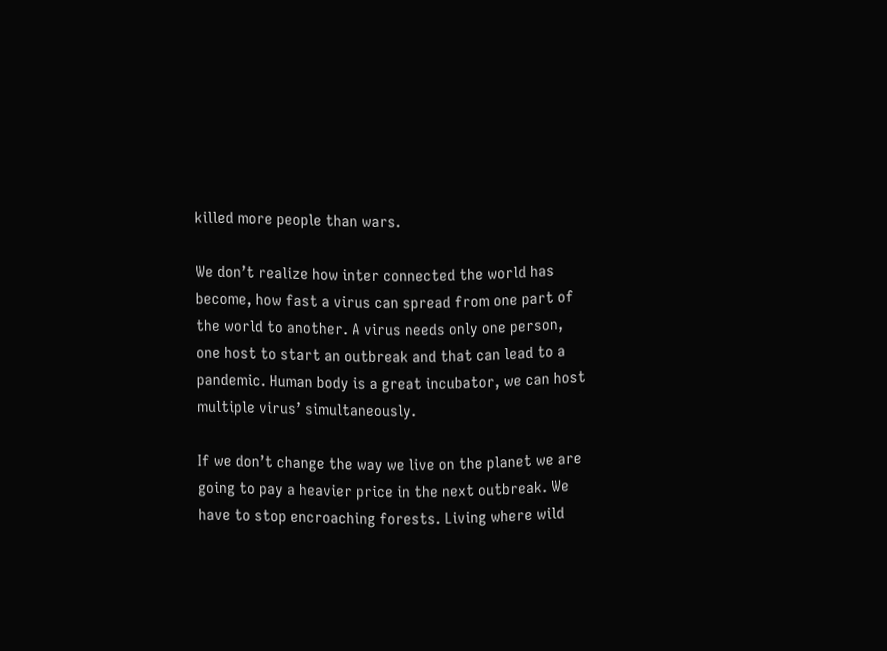killed more people than wars.

We don’t realize how inter connected the world has become, how fast a virus can spread from one part of the world to another. A virus needs only one person, one host to start an outbreak and that can lead to a pandemic. Human body is a great incubator, we can host multiple virus’ simultaneously.

If we don’t change the way we live on the planet we are going to pay a heavier price in the next outbreak. We have to stop encroaching forests. Living where wild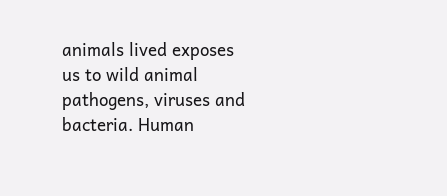animals lived exposes us to wild animal pathogens, viruses and bacteria. Human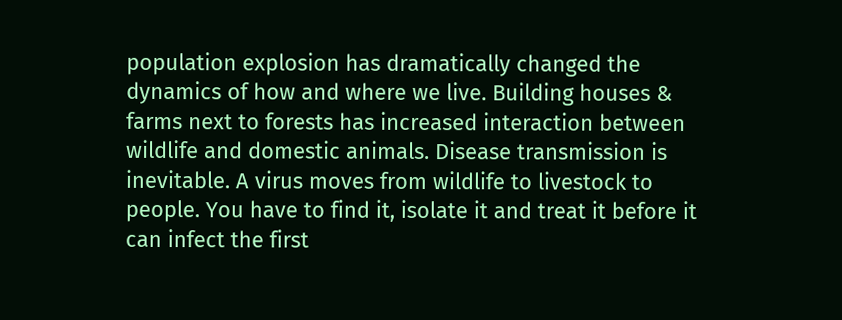population explosion has dramatically changed the dynamics of how and where we live. Building houses & farms next to forests has increased interaction between wildlife and domestic animals. Disease transmission is inevitable. A virus moves from wildlife to livestock to people. You have to find it, isolate it and treat it before it can infect the first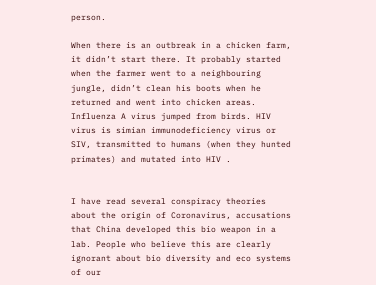person.

When there is an outbreak in a chicken farm, it didn’t start there. It probably started when the farmer went to a neighbouring jungle, didn’t clean his boots when he returned and went into chicken areas. Influenza A virus jumped from birds. HIV virus is simian immunodeficiency virus or SIV, transmitted to humans (when they hunted primates) and mutated into HIV .


I have read several conspiracy theories about the origin of Coronavirus, accusations that China developed this bio weapon in a lab. People who believe this are clearly ignorant about bio diversity and eco systems of our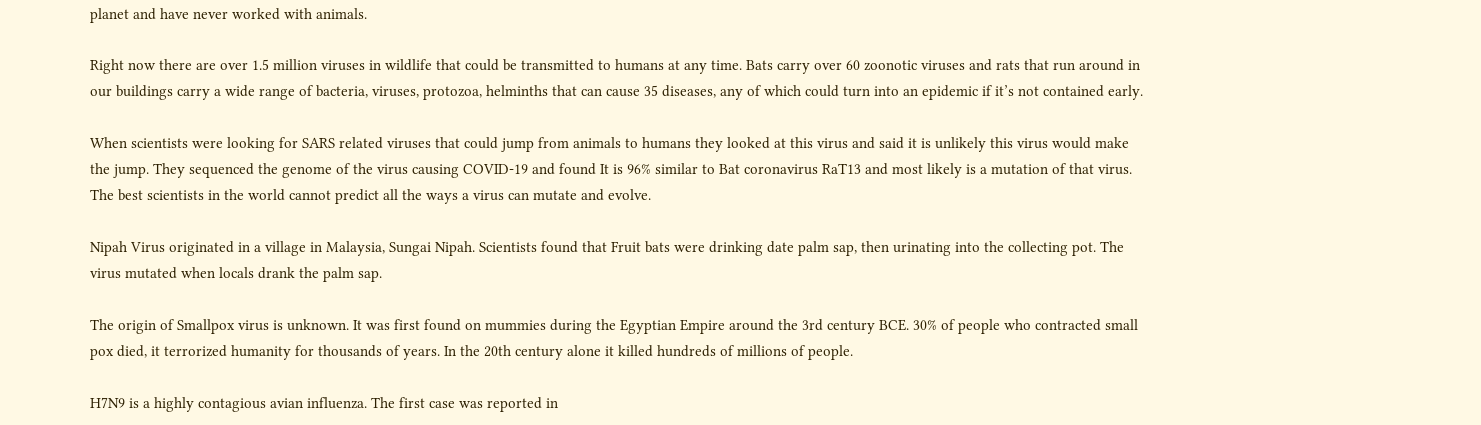planet and have never worked with animals.

Right now there are over 1.5 million viruses in wildlife that could be transmitted to humans at any time. Bats carry over 60 zoonotic viruses and rats that run around in our buildings carry a wide range of bacteria, viruses, protozoa, helminths that can cause 35 diseases, any of which could turn into an epidemic if it’s not contained early.

When scientists were looking for SARS related viruses that could jump from animals to humans they looked at this virus and said it is unlikely this virus would make the jump. They sequenced the genome of the virus causing COVID-19 and found It is 96% similar to Bat coronavirus RaT13 and most likely is a mutation of that virus. The best scientists in the world cannot predict all the ways a virus can mutate and evolve.

Nipah Virus originated in a village in Malaysia, Sungai Nipah. Scientists found that Fruit bats were drinking date palm sap, then urinating into the collecting pot. The virus mutated when locals drank the palm sap.

The origin of Smallpox virus is unknown. It was first found on mummies during the Egyptian Empire around the 3rd century BCE. 30% of people who contracted small pox died, it terrorized humanity for thousands of years. In the 20th century alone it killed hundreds of millions of people.

H7N9 is a highly contagious avian influenza. The first case was reported in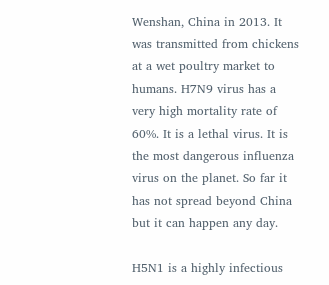Wenshan, China in 2013. It was transmitted from chickens at a wet poultry market to humans. H7N9 virus has a very high mortality rate of 60%. It is a lethal virus. It is the most dangerous influenza virus on the planet. So far it has not spread beyond China but it can happen any day.

H5N1 is a highly infectious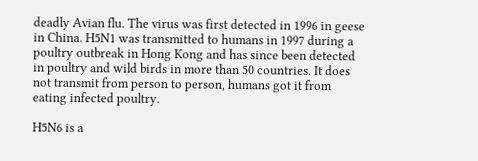deadly Avian flu. The virus was first detected in 1996 in geese in China. H5N1 was transmitted to humans in 1997 during a poultry outbreak in Hong Kong and has since been detected in poultry and wild birds in more than 50 countries. It does not transmit from person to person, humans got it from eating infected poultry.

H5N6 is a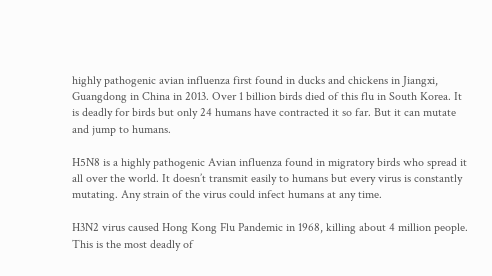highly pathogenic avian influenza first found in ducks and chickens in Jiangxi, Guangdong in China in 2013. Over 1 billion birds died of this flu in South Korea. It is deadly for birds but only 24 humans have contracted it so far. But it can mutate and jump to humans.

H5N8 is a highly pathogenic Avian influenza found in migratory birds who spread it all over the world. It doesn’t transmit easily to humans but every virus is constantly mutating. Any strain of the virus could infect humans at any time.

H3N2 virus caused Hong Kong Flu Pandemic in 1968, killing about 4 million people. This is the most deadly of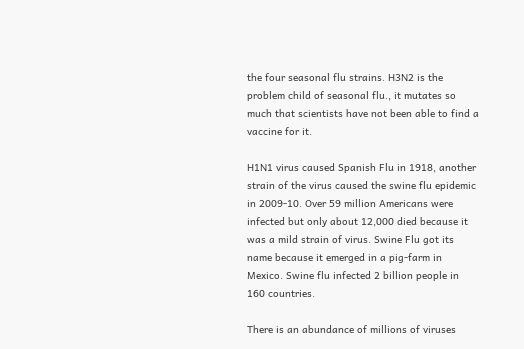the four seasonal flu strains. H3N2 is the problem child of seasonal flu., it mutates so much that scientists have not been able to find a vaccine for it.

H1N1 virus caused Spanish Flu in 1918, another strain of the virus caused the swine flu epidemic in 2009-10. Over 59 million Americans were infected but only about 12,000 died because it was a mild strain of virus. Swine Flu got its name because it emerged in a pig-farm in Mexico. Swine flu infected 2 billion people in 160 countries.

There is an abundance of millions of viruses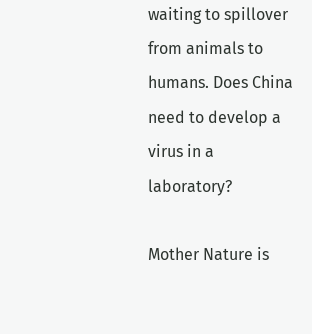waiting to spillover from animals to humans. Does China need to develop a virus in a laboratory?

Mother Nature is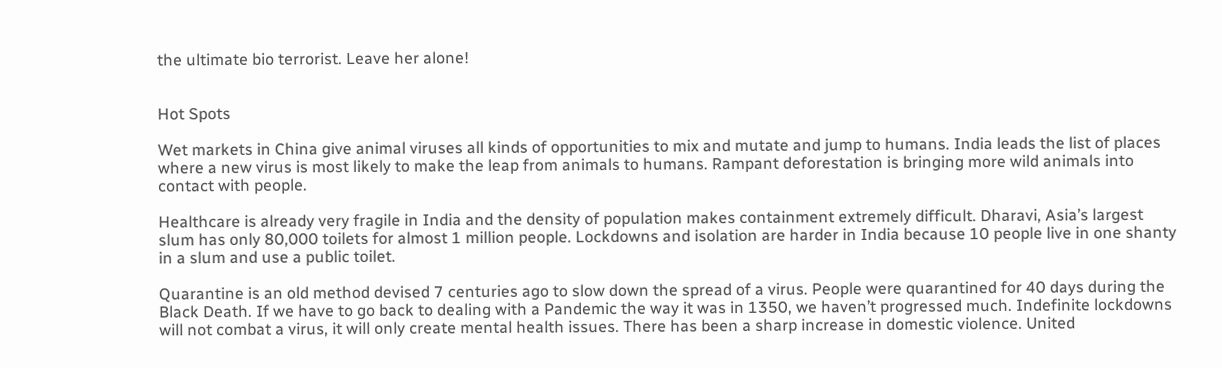the ultimate bio terrorist. Leave her alone!


Hot Spots

Wet markets in China give animal viruses all kinds of opportunities to mix and mutate and jump to humans. India leads the list of places where a new virus is most likely to make the leap from animals to humans. Rampant deforestation is bringing more wild animals into contact with people.

Healthcare is already very fragile in India and the density of population makes containment extremely difficult. Dharavi, Asia’s largest slum has only 80,000 toilets for almost 1 million people. Lockdowns and isolation are harder in India because 10 people live in one shanty in a slum and use a public toilet.

Quarantine is an old method devised 7 centuries ago to slow down the spread of a virus. People were quarantined for 40 days during the Black Death. If we have to go back to dealing with a Pandemic the way it was in 1350, we haven’t progressed much. Indefinite lockdowns will not combat a virus, it will only create mental health issues. There has been a sharp increase in domestic violence. United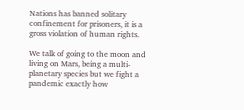Nations has banned solitary confinement for prisoners, it is a gross violation of human rights.

We talk of going to the moon and living on Mars, being a multi-planetary species but we fight a pandemic exactly how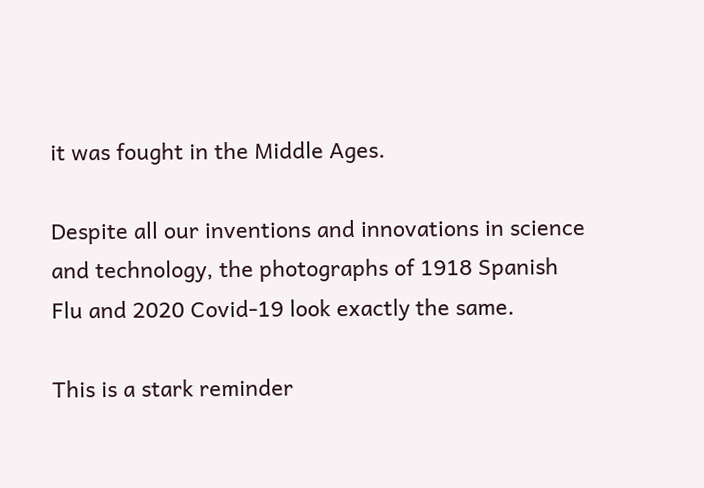it was fought in the Middle Ages.

Despite all our inventions and innovations in science and technology, the photographs of 1918 Spanish Flu and 2020 Covid-19 look exactly the same.

This is a stark reminder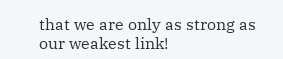that we are only as strong as our weakest link!